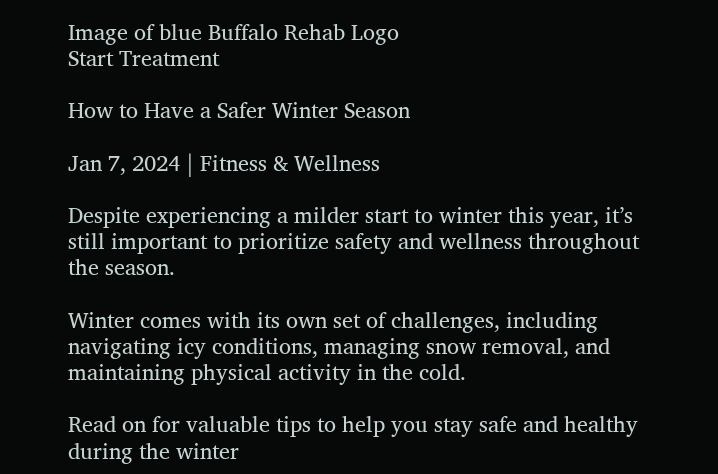Image of blue Buffalo Rehab Logo
Start Treatment

How to Have a Safer Winter Season

Jan 7, 2024 | Fitness & Wellness

Despite experiencing a milder start to winter this year, it’s still important to prioritize safety and wellness throughout the season.

Winter comes with its own set of challenges, including navigating icy conditions, managing snow removal, and maintaining physical activity in the cold.

Read on for valuable tips to help you stay safe and healthy during the winter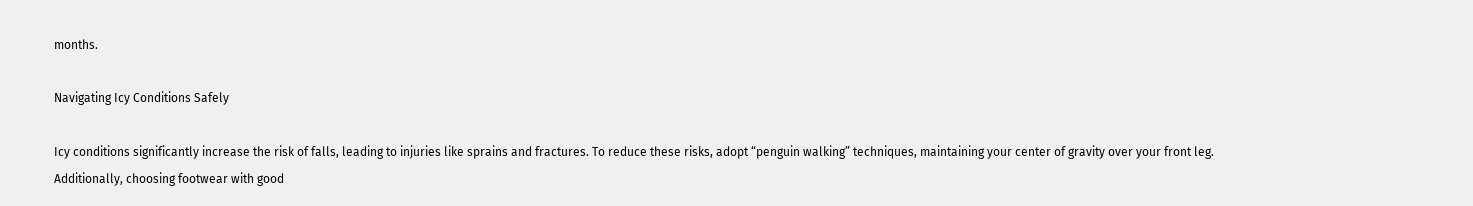months.

Navigating Icy Conditions Safely

Icy conditions significantly increase the risk of falls, leading to injuries like sprains and fractures. To reduce these risks, adopt “penguin walking” techniques, maintaining your center of gravity over your front leg. Additionally, choosing footwear with good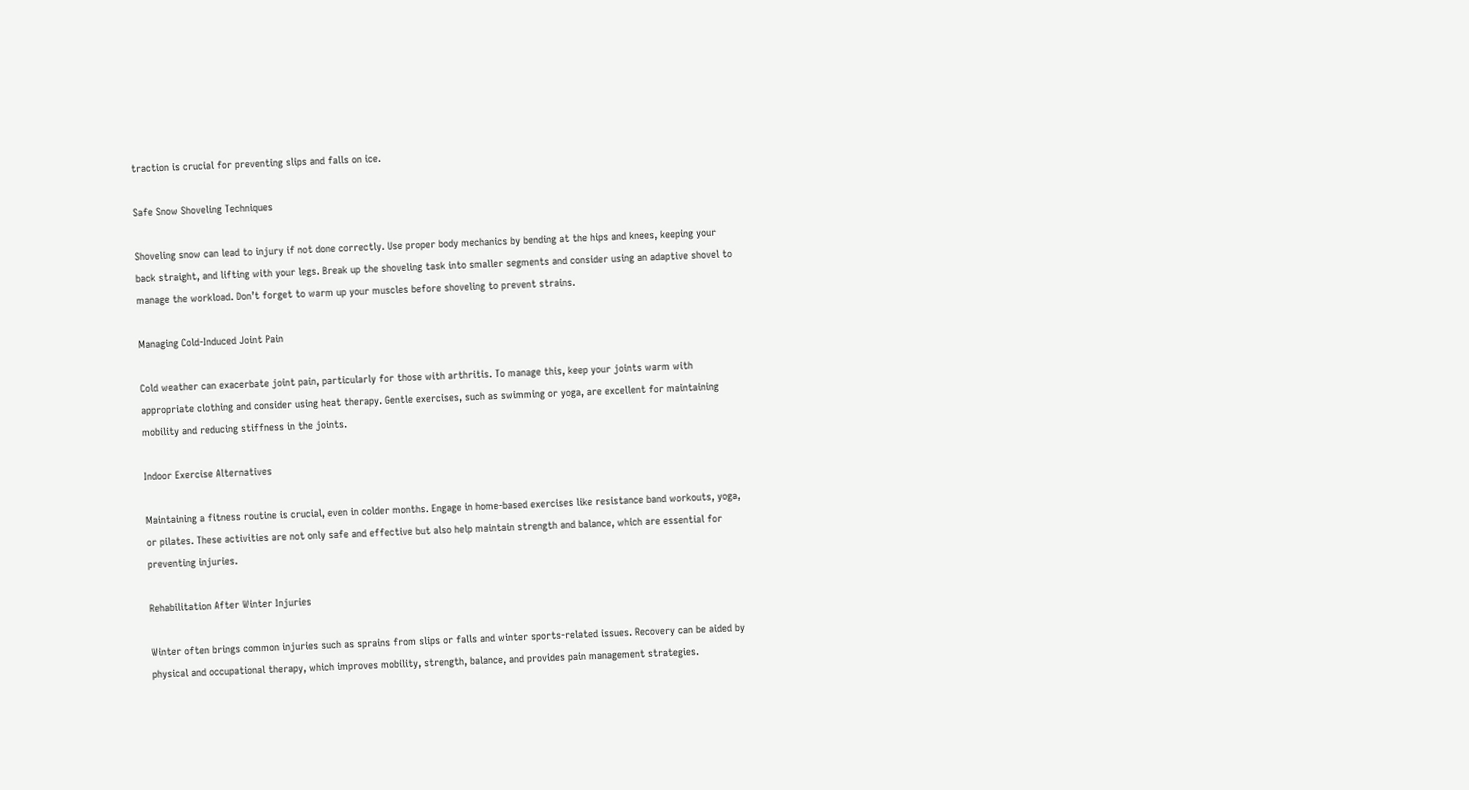traction is crucial for preventing slips and falls on ice.

Safe Snow Shoveling Techniques

Shoveling snow can lead to injury if not done correctly. Use proper body mechanics by bending at the hips and knees, keeping your back straight, and lifting with your legs. Break up the shoveling task into smaller segments and consider using an adaptive shovel to manage the workload. Don’t forget to warm up your muscles before shoveling to prevent strains.

Managing Cold-Induced Joint Pain

Cold weather can exacerbate joint pain, particularly for those with arthritis. To manage this, keep your joints warm with appropriate clothing and consider using heat therapy. Gentle exercises, such as swimming or yoga, are excellent for maintaining mobility and reducing stiffness in the joints.

Indoor Exercise Alternatives

Maintaining a fitness routine is crucial, even in colder months. Engage in home-based exercises like resistance band workouts, yoga, or pilates. These activities are not only safe and effective but also help maintain strength and balance, which are essential for preventing injuries.

Rehabilitation After Winter Injuries

Winter often brings common injuries such as sprains from slips or falls and winter sports-related issues. Recovery can be aided by physical and occupational therapy, which improves mobility, strength, balance, and provides pain management strategies.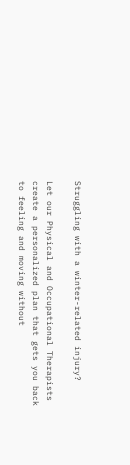Struggling with a winter-related injury?

Let our Physical and Occupational Therapists create a personalized plan that gets you back to feeling and moving without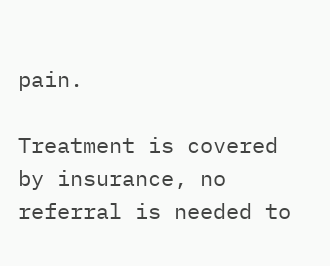pain.

Treatment is covered by insurance, no referral is needed to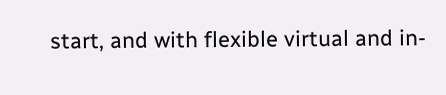start, and with flexible virtual and in-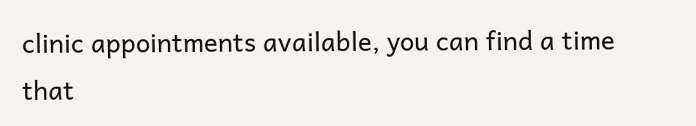clinic appointments available, you can find a time that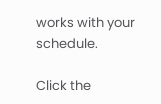works with your schedule.

Click the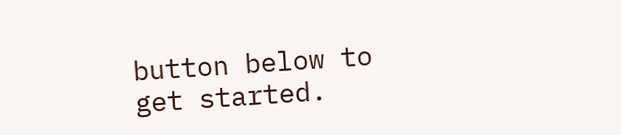button below to get started.